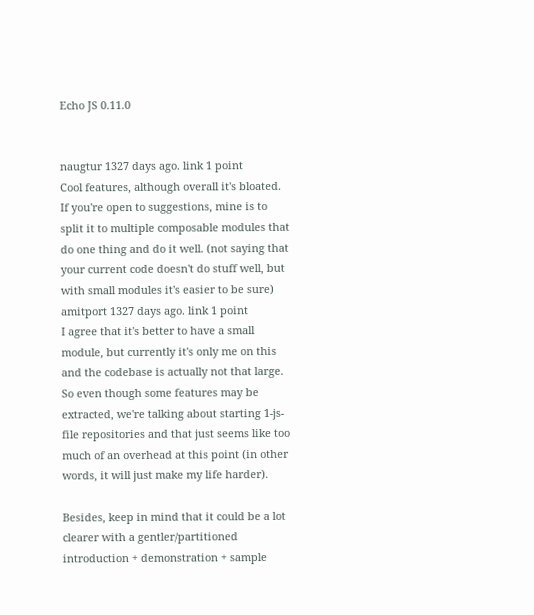Echo JS 0.11.0


naugtur 1327 days ago. link 1 point
Cool features, although overall it's bloated.
If you're open to suggestions, mine is to split it to multiple composable modules that do one thing and do it well. (not saying that your current code doesn't do stuff well, but with small modules it's easier to be sure)
amitport 1327 days ago. link 1 point
I agree that it's better to have a small module, but currently it's only me on this and the codebase is actually not that large. So even though some features may be extracted, we're talking about starting 1-js-file repositories and that just seems like too much of an overhead at this point (in other words, it will just make my life harder).

Besides, keep in mind that it could be a lot clearer with a gentler/partitioned introduction + demonstration + sample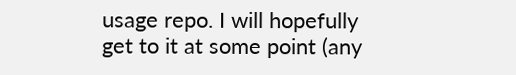usage repo. I will hopefully get to it at some point (any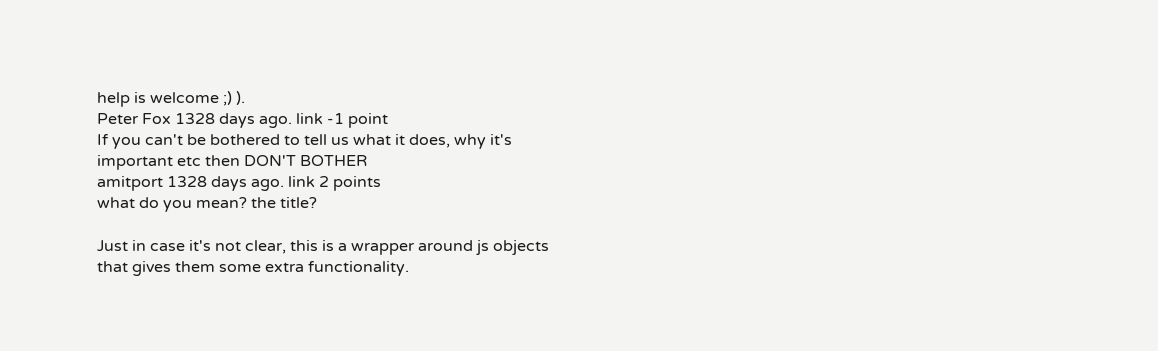help is welcome ;) ).
Peter Fox 1328 days ago. link -1 point
If you can't be bothered to tell us what it does, why it's important etc then DON'T BOTHER
amitport 1328 days ago. link 2 points
what do you mean? the title?

Just in case it's not clear, this is a wrapper around js objects that gives them some extra functionality.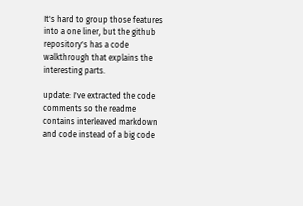It's hard to group those features into a one liner, but the github repository's has a code walkthrough that explains the interesting parts.

update: I've extracted the code comments so the readme contains interleaved markdown and code instead of a big code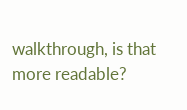walkthrough, is that more readable?